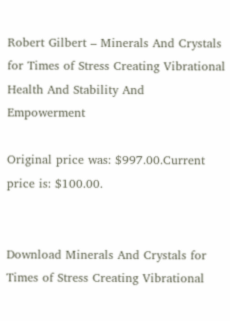Robert Gilbert – Minerals And Crystals for Times of Stress Creating Vibrational Health And Stability And Empowerment

Original price was: $997.00.Current price is: $100.00.


Download Minerals And Crystals for Times of Stress Creating Vibrational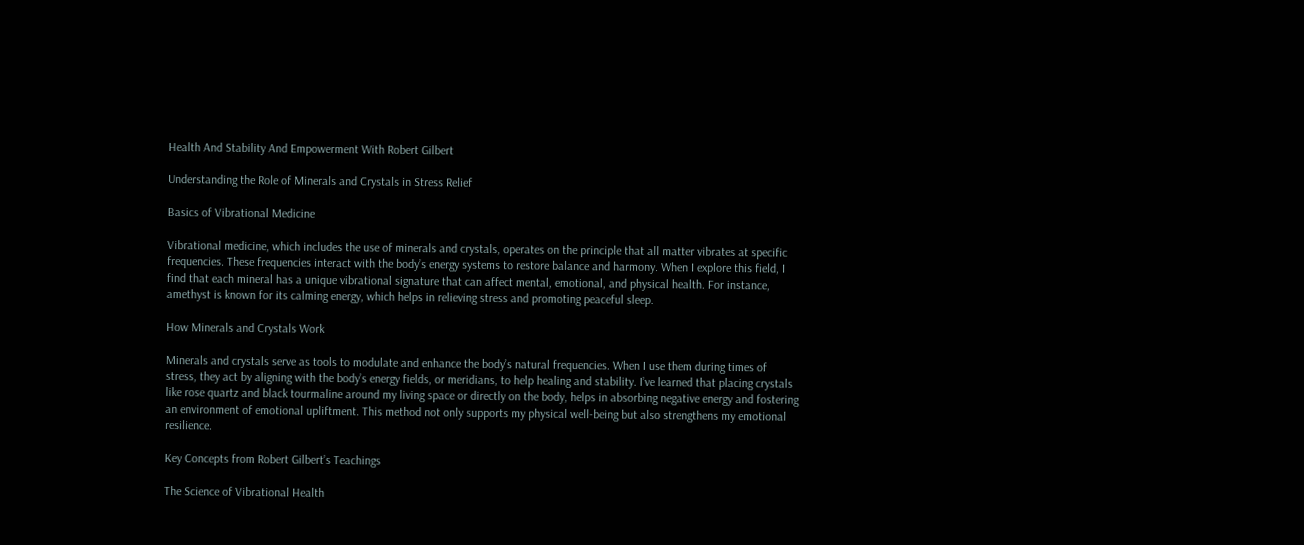Health And Stability And Empowerment With Robert Gilbert

Understanding the Role of Minerals and Crystals in Stress Relief

Basics of Vibrational Medicine

Vibrational medicine, which includes the use of minerals and crystals, operates on the principle that all matter vibrates at specific frequencies. These frequencies interact with the body’s energy systems to restore balance and harmony. When I explore this field, I find that each mineral has a unique vibrational signature that can affect mental, emotional, and physical health. For instance, amethyst is known for its calming energy, which helps in relieving stress and promoting peaceful sleep.

How Minerals and Crystals Work

Minerals and crystals serve as tools to modulate and enhance the body’s natural frequencies. When I use them during times of stress, they act by aligning with the body’s energy fields, or meridians, to help healing and stability. I’ve learned that placing crystals like rose quartz and black tourmaline around my living space or directly on the body, helps in absorbing negative energy and fostering an environment of emotional upliftment. This method not only supports my physical well-being but also strengthens my emotional resilience.

Key Concepts from Robert Gilbert’s Teachings

The Science of Vibrational Health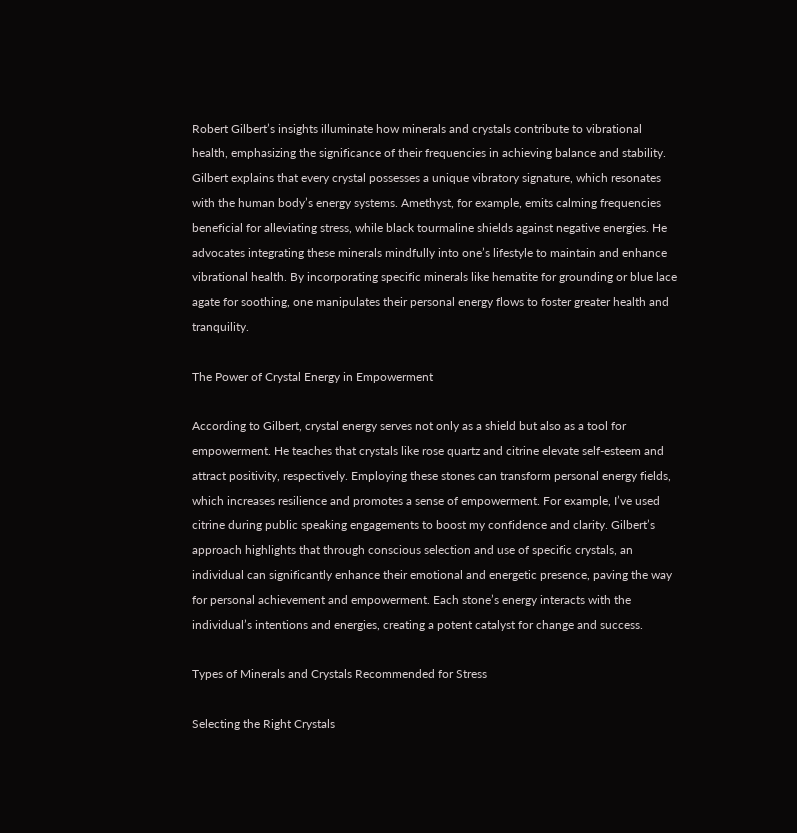Robert Gilbert’s insights illuminate how minerals and crystals contribute to vibrational health, emphasizing the significance of their frequencies in achieving balance and stability. Gilbert explains that every crystal possesses a unique vibratory signature, which resonates with the human body’s energy systems. Amethyst, for example, emits calming frequencies beneficial for alleviating stress, while black tourmaline shields against negative energies. He advocates integrating these minerals mindfully into one’s lifestyle to maintain and enhance vibrational health. By incorporating specific minerals like hematite for grounding or blue lace agate for soothing, one manipulates their personal energy flows to foster greater health and tranquility.

The Power of Crystal Energy in Empowerment

According to Gilbert, crystal energy serves not only as a shield but also as a tool for empowerment. He teaches that crystals like rose quartz and citrine elevate self-esteem and attract positivity, respectively. Employing these stones can transform personal energy fields, which increases resilience and promotes a sense of empowerment. For example, I’ve used citrine during public speaking engagements to boost my confidence and clarity. Gilbert’s approach highlights that through conscious selection and use of specific crystals, an individual can significantly enhance their emotional and energetic presence, paving the way for personal achievement and empowerment. Each stone’s energy interacts with the individual’s intentions and energies, creating a potent catalyst for change and success.

Types of Minerals and Crystals Recommended for Stress

Selecting the Right Crystals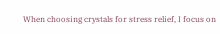When choosing crystals for stress relief, I focus on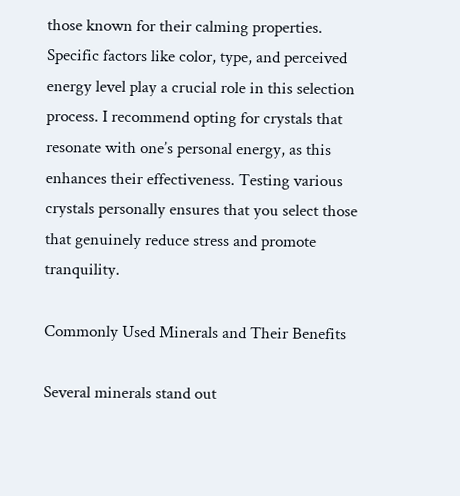those known for their calming properties. Specific factors like color, type, and perceived energy level play a crucial role in this selection process. I recommend opting for crystals that resonate with one’s personal energy, as this enhances their effectiveness. Testing various crystals personally ensures that you select those that genuinely reduce stress and promote tranquility.

Commonly Used Minerals and Their Benefits

Several minerals stand out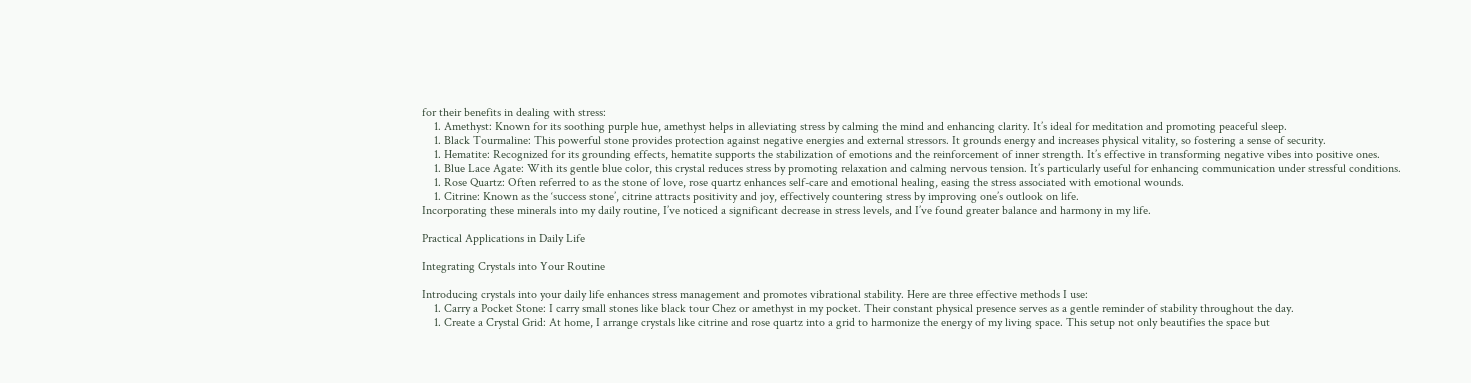for their benefits in dealing with stress:
    1. Amethyst: Known for its soothing purple hue, amethyst helps in alleviating stress by calming the mind and enhancing clarity. It’s ideal for meditation and promoting peaceful sleep.
    1. Black Tourmaline: This powerful stone provides protection against negative energies and external stressors. It grounds energy and increases physical vitality, so fostering a sense of security.
    1. Hematite: Recognized for its grounding effects, hematite supports the stabilization of emotions and the reinforcement of inner strength. It’s effective in transforming negative vibes into positive ones.
    1. Blue Lace Agate: With its gentle blue color, this crystal reduces stress by promoting relaxation and calming nervous tension. It’s particularly useful for enhancing communication under stressful conditions.
    1. Rose Quartz: Often referred to as the stone of love, rose quartz enhances self-care and emotional healing, easing the stress associated with emotional wounds.
    1. Citrine: Known as the ‘success stone’, citrine attracts positivity and joy, effectively countering stress by improving one’s outlook on life.
Incorporating these minerals into my daily routine, I’ve noticed a significant decrease in stress levels, and I’ve found greater balance and harmony in my life.

Practical Applications in Daily Life

Integrating Crystals into Your Routine

Introducing crystals into your daily life enhances stress management and promotes vibrational stability. Here are three effective methods I use:
    1. Carry a Pocket Stone: I carry small stones like black tour Chez or amethyst in my pocket. Their constant physical presence serves as a gentle reminder of stability throughout the day.
    1. Create a Crystal Grid: At home, I arrange crystals like citrine and rose quartz into a grid to harmonize the energy of my living space. This setup not only beautifies the space but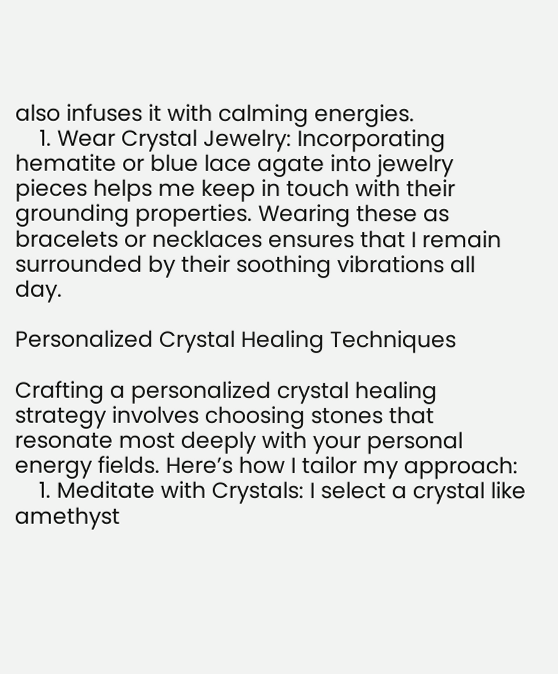also infuses it with calming energies.
    1. Wear Crystal Jewelry: Incorporating hematite or blue lace agate into jewelry pieces helps me keep in touch with their grounding properties. Wearing these as bracelets or necklaces ensures that I remain surrounded by their soothing vibrations all day.

Personalized Crystal Healing Techniques

Crafting a personalized crystal healing strategy involves choosing stones that resonate most deeply with your personal energy fields. Here’s how I tailor my approach:
    1. Meditate with Crystals: I select a crystal like amethyst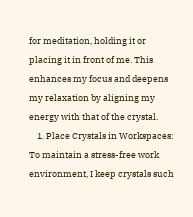for meditation, holding it or placing it in front of me. This enhances my focus and deepens my relaxation by aligning my energy with that of the crystal.
    1. Place Crystals in Workspaces: To maintain a stress-free work environment, I keep crystals such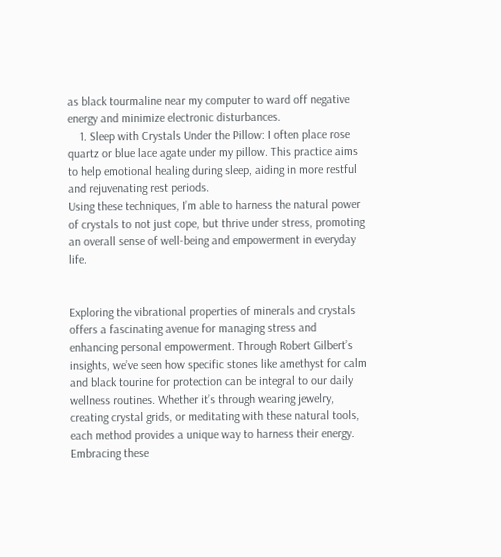as black tourmaline near my computer to ward off negative energy and minimize electronic disturbances.
    1. Sleep with Crystals Under the Pillow: I often place rose quartz or blue lace agate under my pillow. This practice aims to help emotional healing during sleep, aiding in more restful and rejuvenating rest periods.
Using these techniques, I’m able to harness the natural power of crystals to not just cope, but thrive under stress, promoting an overall sense of well-being and empowerment in everyday life.


Exploring the vibrational properties of minerals and crystals offers a fascinating avenue for managing stress and enhancing personal empowerment. Through Robert Gilbert’s insights, we’ve seen how specific stones like amethyst for calm and black tourine for protection can be integral to our daily wellness routines. Whether it’s through wearing jewelry, creating crystal grids, or meditating with these natural tools, each method provides a unique way to harness their energy. Embracing these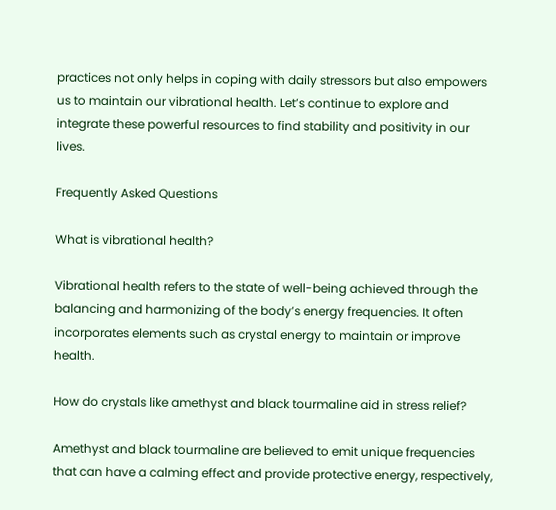practices not only helps in coping with daily stressors but also empowers us to maintain our vibrational health. Let’s continue to explore and integrate these powerful resources to find stability and positivity in our lives.

Frequently Asked Questions

What is vibrational health?

Vibrational health refers to the state of well-being achieved through the balancing and harmonizing of the body’s energy frequencies. It often incorporates elements such as crystal energy to maintain or improve health.

How do crystals like amethyst and black tourmaline aid in stress relief?

Amethyst and black tourmaline are believed to emit unique frequencies that can have a calming effect and provide protective energy, respectively,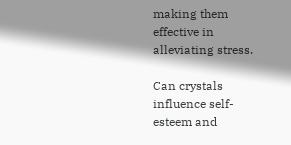making them effective in alleviating stress.

Can crystals influence self-esteem and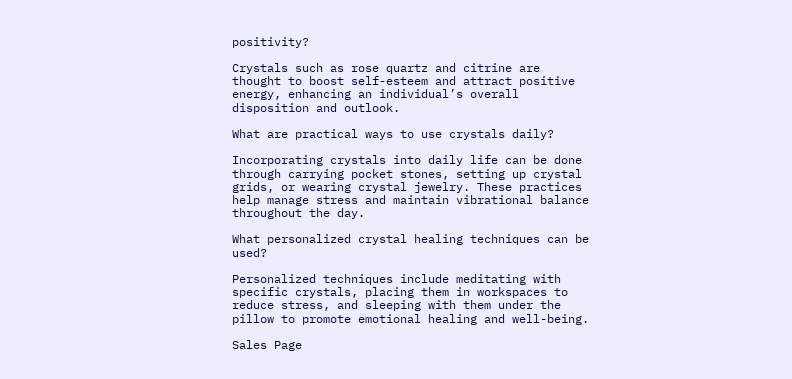positivity?

Crystals such as rose quartz and citrine are thought to boost self-esteem and attract positive energy, enhancing an individual’s overall disposition and outlook.

What are practical ways to use crystals daily?

Incorporating crystals into daily life can be done through carrying pocket stones, setting up crystal grids, or wearing crystal jewelry. These practices help manage stress and maintain vibrational balance throughout the day.

What personalized crystal healing techniques can be used?

Personalized techniques include meditating with specific crystals, placing them in workspaces to reduce stress, and sleeping with them under the pillow to promote emotional healing and well-being.

Sales Page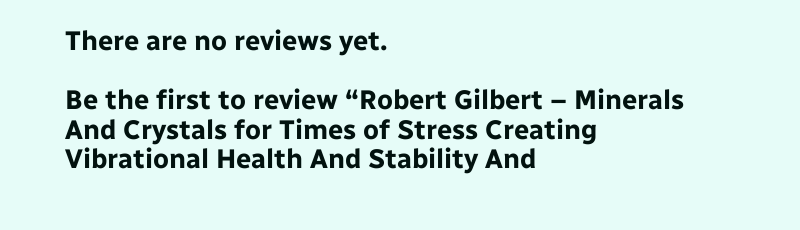There are no reviews yet.

Be the first to review “Robert Gilbert – Minerals And Crystals for Times of Stress Creating Vibrational Health And Stability And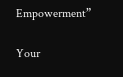Empowerment”

Your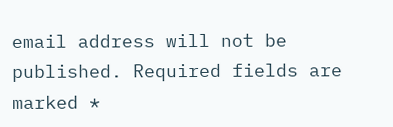email address will not be published. Required fields are marked *